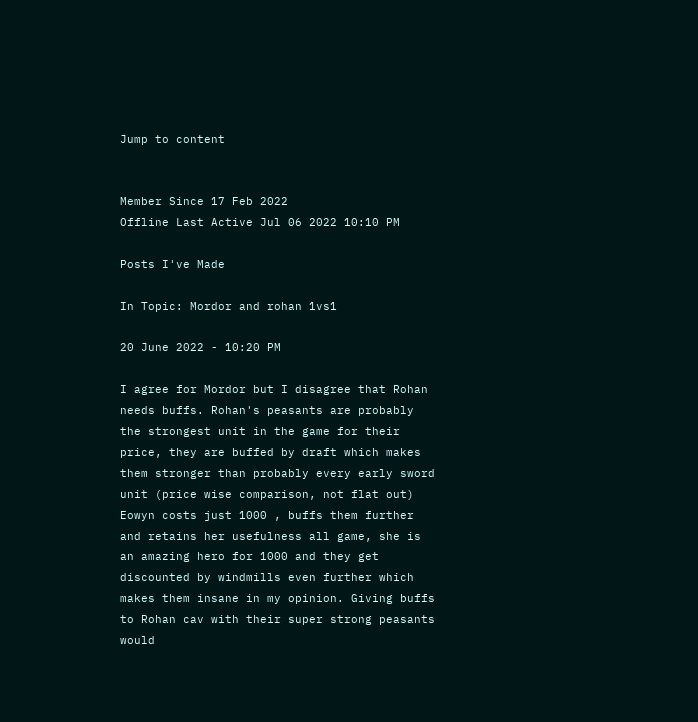Jump to content


Member Since 17 Feb 2022
Offline Last Active Jul 06 2022 10:10 PM

Posts I've Made

In Topic: Mordor and rohan 1vs1

20 June 2022 - 10:20 PM

I agree for Mordor but I disagree that Rohan needs buffs. Rohan's peasants are probably the strongest unit in the game for their price, they are buffed by draft which makes them stronger than probably every early sword unit (price wise comparison, not flat out) Eowyn costs just 1000 , buffs them further and retains her usefulness all game, she is an amazing hero for 1000 and they get discounted by windmills even further which makes them insane in my opinion. Giving buffs to Rohan cav with their super strong peasants would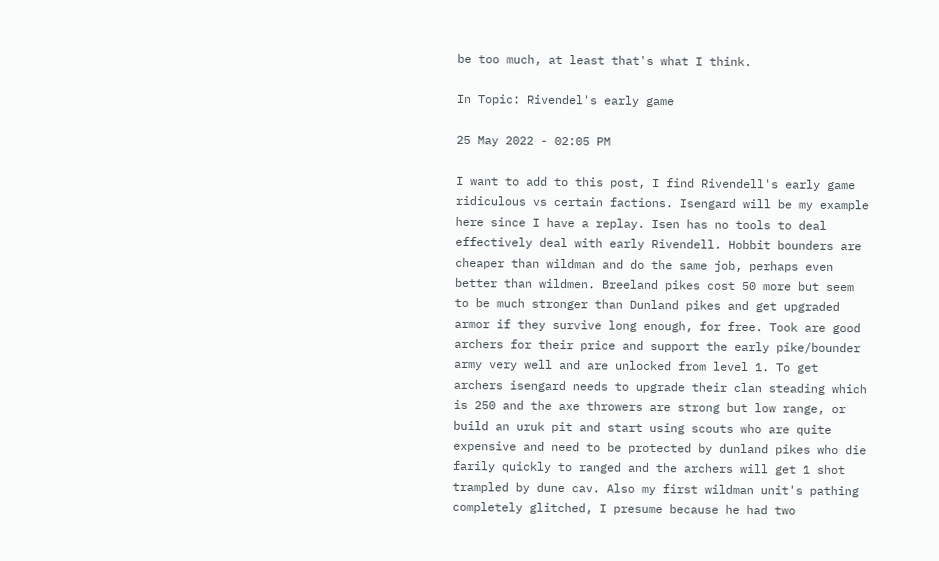be too much, at least that's what I think.

In Topic: Rivendel's early game

25 May 2022 - 02:05 PM

I want to add to this post, I find Rivendell's early game ridiculous vs certain factions. Isengard will be my example here since I have a replay. Isen has no tools to deal effectively deal with early Rivendell. Hobbit bounders are cheaper than wildman and do the same job, perhaps even better than wildmen. Breeland pikes cost 50 more but seem to be much stronger than Dunland pikes and get upgraded armor if they survive long enough, for free. Took are good archers for their price and support the early pike/bounder army very well and are unlocked from level 1. To get archers isengard needs to upgrade their clan steading which is 250 and the axe throwers are strong but low range, or build an uruk pit and start using scouts who are quite expensive and need to be protected by dunland pikes who die farily quickly to ranged and the archers will get 1 shot trampled by dune cav. Also my first wildman unit's pathing completely glitched, I presume because he had two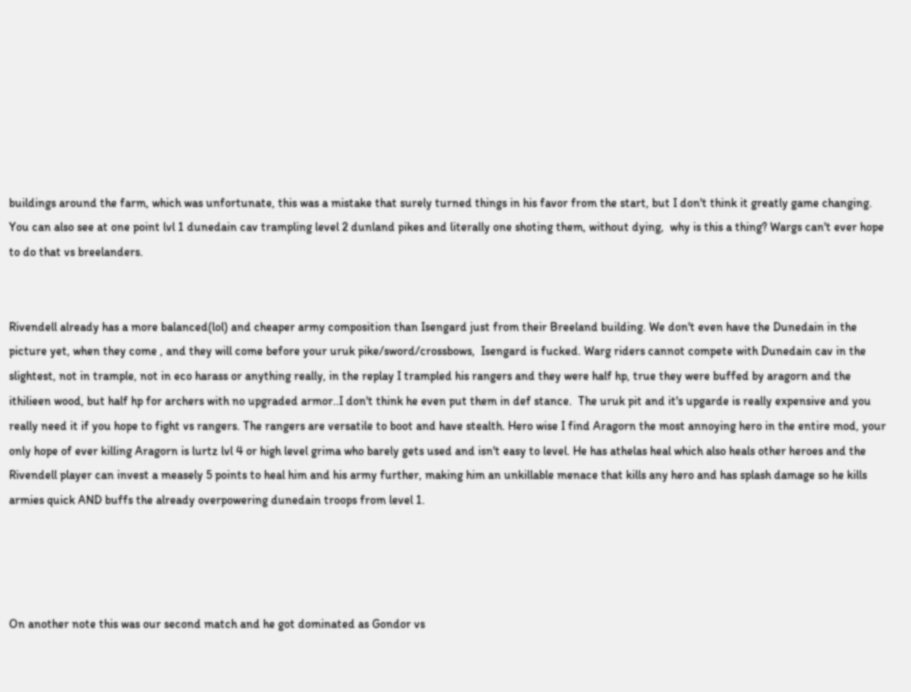buildings around the farm, which was unfortunate, this was a mistake that surely turned things in his favor from the start, but I don't think it greatly game changing. You can also see at one point lvl 1 dunedain cav trampling level 2 dunland pikes and literally one shoting them, without dying,  why is this a thing? Wargs can't ever hope to do that vs breelanders.


Rivendell already has a more balanced(lol) and cheaper army composition than Isengard just from their Breeland building. We don't even have the Dunedain in the picture yet, when they come , and they will come before your uruk pike/sword/crossbows,  Isengard is fucked. Warg riders cannot compete with Dunedain cav in the slightest, not in trample, not in eco harass or anything really, in the replay I trampled his rangers and they were half hp, true they were buffed by aragorn and the ithilieen wood, but half hp for archers with no upgraded armor..I don't think he even put them in def stance.  The uruk pit and it's upgarde is really expensive and you really need it if you hope to fight vs rangers. The rangers are versatile to boot and have stealth. Hero wise I find Aragorn the most annoying hero in the entire mod, your only hope of ever killing Aragorn is lurtz lvl 4 or high level grima who barely gets used and isn't easy to level. He has athelas heal which also heals other heroes and the Rivendell player can invest a measely 5 points to heal him and his army further, making him an unkillable menace that kills any hero and has splash damage so he kills armies quick AND buffs the already overpowering dunedain troops from level 1.




On another note this was our second match and he got dominated as Gondor vs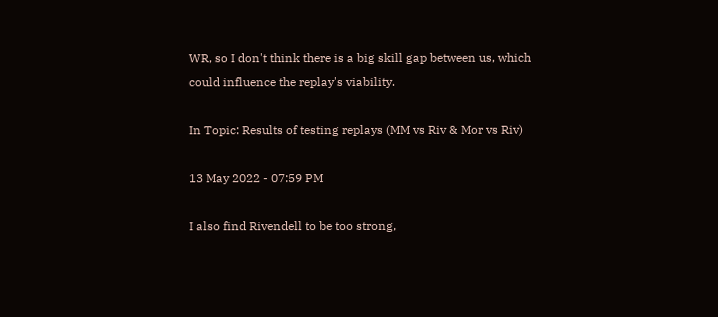WR, so I don't think there is a big skill gap between us, which could influence the replay's viability.

In Topic: Results of testing replays (MM vs Riv & Mor vs Riv)

13 May 2022 - 07:59 PM

I also find Rivendell to be too strong,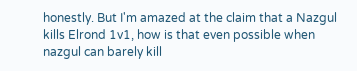honestly. But I'm amazed at the claim that a Nazgul kills Elrond 1v1, how is that even possible when nazgul can barely kill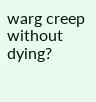warg creep without dying?